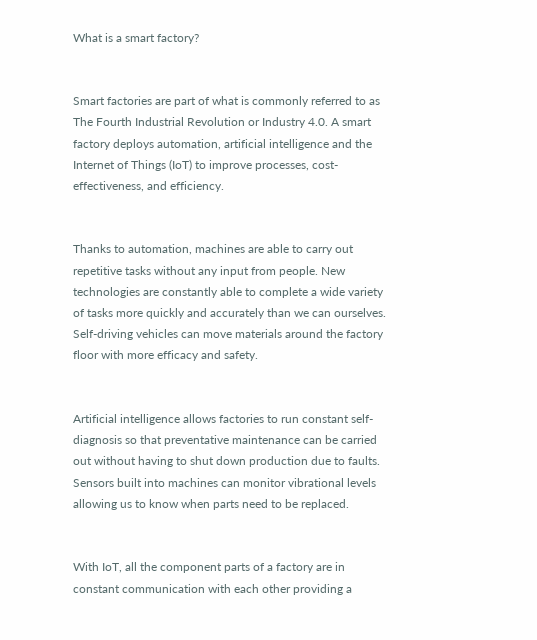What is a smart factory?


Smart factories are part of what is commonly referred to as The Fourth Industrial Revolution or Industry 4.0. A smart factory deploys automation, artificial intelligence and the Internet of Things (IoT) to improve processes, cost-effectiveness, and efficiency.


Thanks to automation, machines are able to carry out repetitive tasks without any input from people. New technologies are constantly able to complete a wide variety of tasks more quickly and accurately than we can ourselves. Self-driving vehicles can move materials around the factory floor with more efficacy and safety.


Artificial intelligence allows factories to run constant self-diagnosis so that preventative maintenance can be carried out without having to shut down production due to faults. Sensors built into machines can monitor vibrational levels allowing us to know when parts need to be replaced.


With IoT, all the component parts of a factory are in constant communication with each other providing a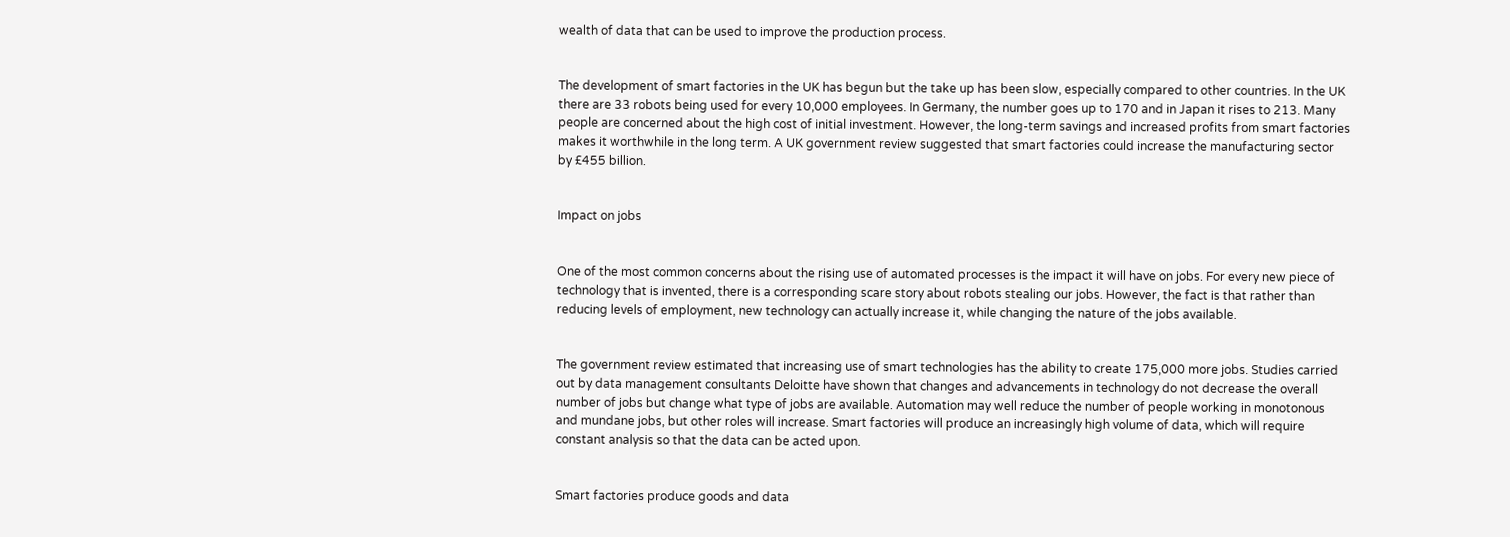wealth of data that can be used to improve the production process.


The development of smart factories in the UK has begun but the take up has been slow, especially compared to other countries. In the UK there are 33 robots being used for every 10,000 employees. In Germany, the number goes up to 170 and in Japan it rises to 213. Many people are concerned about the high cost of initial investment. However, the long-term savings and increased profits from smart factories makes it worthwhile in the long term. A UK government review suggested that smart factories could increase the manufacturing sector by £455 billion.


Impact on jobs


One of the most common concerns about the rising use of automated processes is the impact it will have on jobs. For every new piece of technology that is invented, there is a corresponding scare story about robots stealing our jobs. However, the fact is that rather than reducing levels of employment, new technology can actually increase it, while changing the nature of the jobs available.


The government review estimated that increasing use of smart technologies has the ability to create 175,000 more jobs. Studies carried out by data management consultants Deloitte have shown that changes and advancements in technology do not decrease the overall number of jobs but change what type of jobs are available. Automation may well reduce the number of people working in monotonous and mundane jobs, but other roles will increase. Smart factories will produce an increasingly high volume of data, which will require constant analysis so that the data can be acted upon.


Smart factories produce goods and data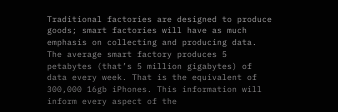Traditional factories are designed to produce goods; smart factories will have as much emphasis on collecting and producing data. The average smart factory produces 5 petabytes (that’s 5 million gigabytes) of data every week. That is the equivalent of 300,000 16gb iPhones. This information will inform every aspect of the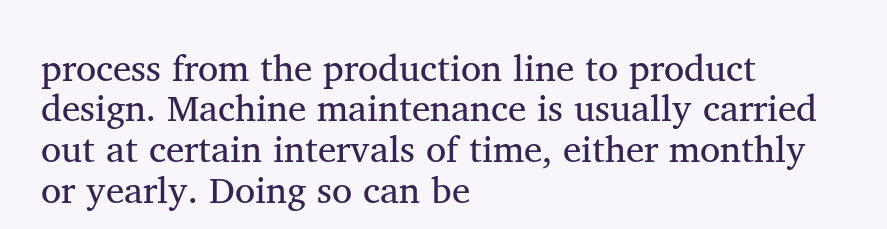process from the production line to product design. Machine maintenance is usually carried out at certain intervals of time, either monthly or yearly. Doing so can be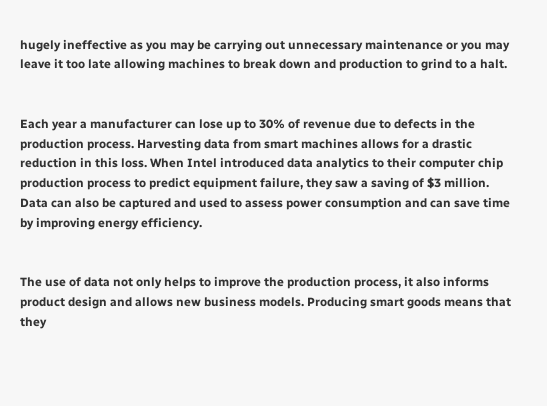hugely ineffective as you may be carrying out unnecessary maintenance or you may leave it too late allowing machines to break down and production to grind to a halt.


Each year a manufacturer can lose up to 30% of revenue due to defects in the production process. Harvesting data from smart machines allows for a drastic reduction in this loss. When Intel introduced data analytics to their computer chip production process to predict equipment failure, they saw a saving of $3 million. Data can also be captured and used to assess power consumption and can save time by improving energy efficiency.


The use of data not only helps to improve the production process, it also informs product design and allows new business models. Producing smart goods means that they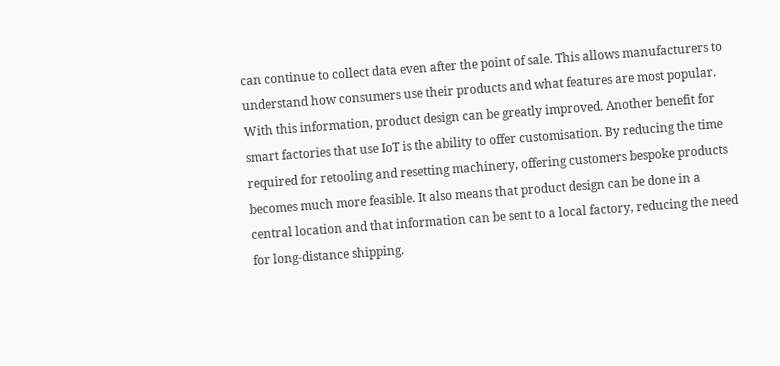can continue to collect data even after the point of sale. This allows manufacturers to understand how consumers use their products and what features are most popular. With this information, product design can be greatly improved. Another benefit for smart factories that use IoT is the ability to offer customisation. By reducing the time required for retooling and resetting machinery, offering customers bespoke products becomes much more feasible. It also means that product design can be done in a central location and that information can be sent to a local factory, reducing the need for long-distance shipping.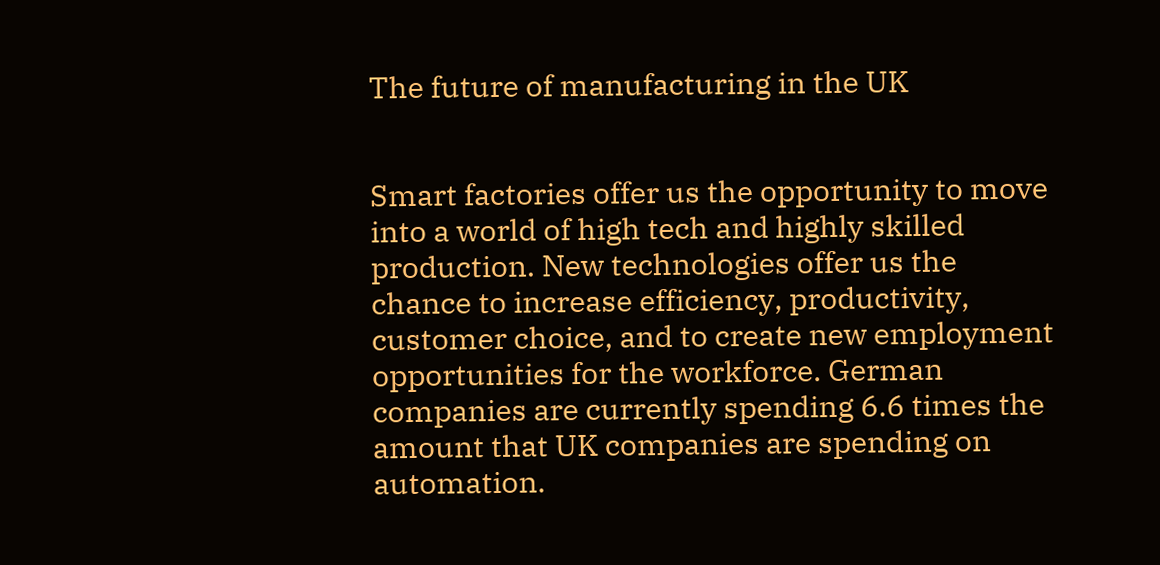The future of manufacturing in the UK


Smart factories offer us the opportunity to move into a world of high tech and highly skilled production. New technologies offer us the chance to increase efficiency, productivity, customer choice, and to create new employment opportunities for the workforce. German companies are currently spending 6.6 times the amount that UK companies are spending on automation.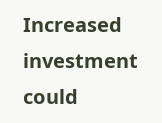Increased investment could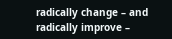radically change – and radically improve –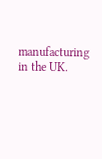manufacturing in the UK.